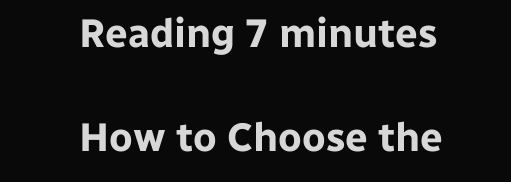Reading 7 minutes

How to Choose the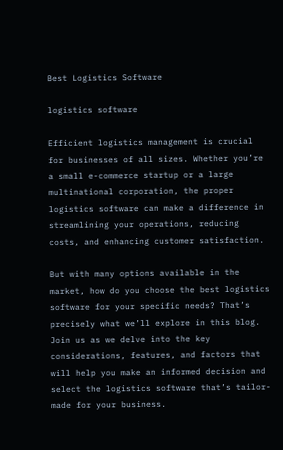Best Logistics Software

logistics software

Efficient logistics management is crucial for businesses of all sizes. Whether you’re a small e-commerce startup or a large multinational corporation, the proper logistics software can make a difference in streamlining your operations, reducing costs, and enhancing customer satisfaction.

But with many options available in the market, how do you choose the best logistics software for your specific needs? That’s precisely what we’ll explore in this blog. Join us as we delve into the key considerations, features, and factors that will help you make an informed decision and select the logistics software that’s tailor-made for your business.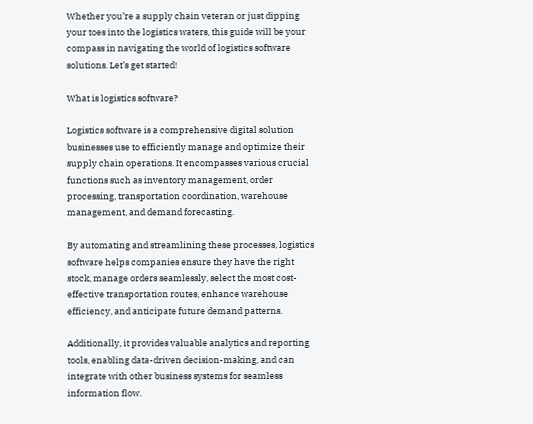Whether you’re a supply chain veteran or just dipping your toes into the logistics waters, this guide will be your compass in navigating the world of logistics software solutions. Let’s get started!

What is logistics software?

Logistics software is a comprehensive digital solution businesses use to efficiently manage and optimize their supply chain operations. It encompasses various crucial functions such as inventory management, order processing, transportation coordination, warehouse management, and demand forecasting.

By automating and streamlining these processes, logistics software helps companies ensure they have the right stock, manage orders seamlessly, select the most cost-effective transportation routes, enhance warehouse efficiency, and anticipate future demand patterns.

Additionally, it provides valuable analytics and reporting tools, enabling data-driven decision-making, and can integrate with other business systems for seamless information flow.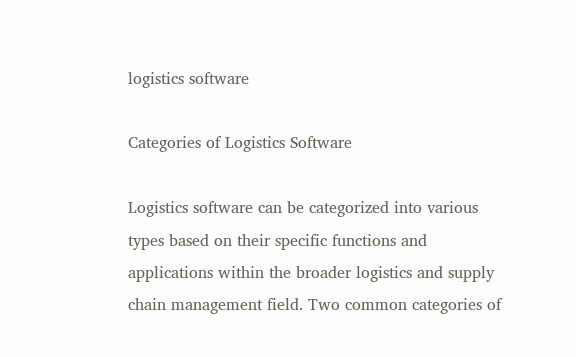logistics software

Categories of Logistics Software

Logistics software can be categorized into various types based on their specific functions and applications within the broader logistics and supply chain management field. Two common categories of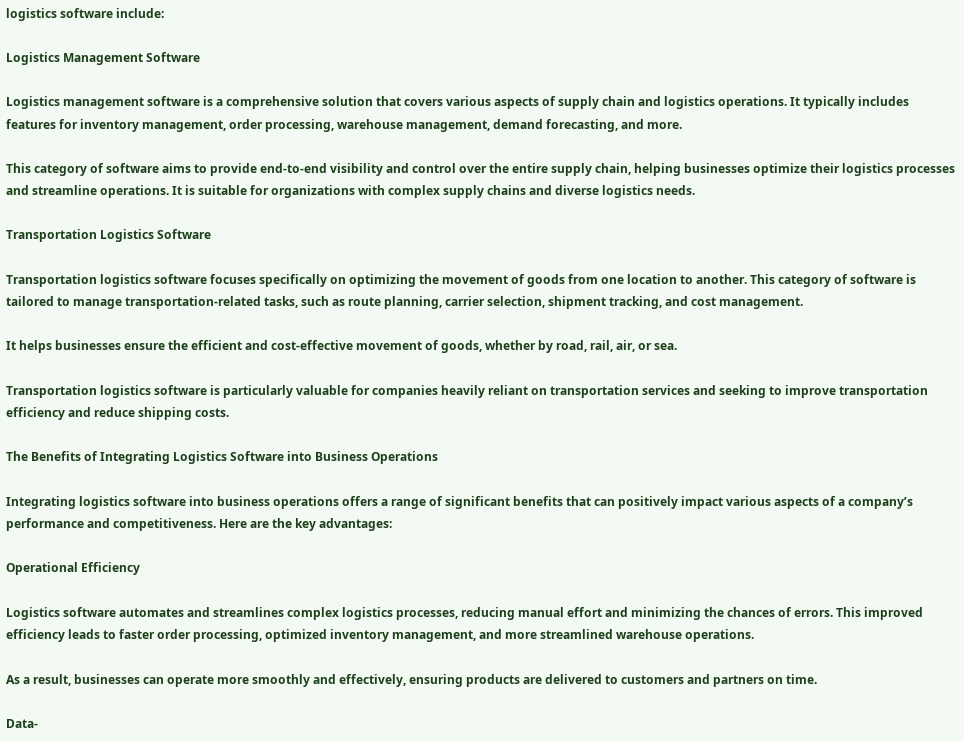logistics software include:

Logistics Management Software

Logistics management software is a comprehensive solution that covers various aspects of supply chain and logistics operations. It typically includes features for inventory management, order processing, warehouse management, demand forecasting, and more.

This category of software aims to provide end-to-end visibility and control over the entire supply chain, helping businesses optimize their logistics processes and streamline operations. It is suitable for organizations with complex supply chains and diverse logistics needs.

Transportation Logistics Software

Transportation logistics software focuses specifically on optimizing the movement of goods from one location to another. This category of software is tailored to manage transportation-related tasks, such as route planning, carrier selection, shipment tracking, and cost management.

It helps businesses ensure the efficient and cost-effective movement of goods, whether by road, rail, air, or sea.

Transportation logistics software is particularly valuable for companies heavily reliant on transportation services and seeking to improve transportation efficiency and reduce shipping costs.

The Benefits of Integrating Logistics Software into Business Operations

Integrating logistics software into business operations offers a range of significant benefits that can positively impact various aspects of a company’s performance and competitiveness. Here are the key advantages:

Operational Efficiency

Logistics software automates and streamlines complex logistics processes, reducing manual effort and minimizing the chances of errors. This improved efficiency leads to faster order processing, optimized inventory management, and more streamlined warehouse operations.

As a result, businesses can operate more smoothly and effectively, ensuring products are delivered to customers and partners on time.

Data-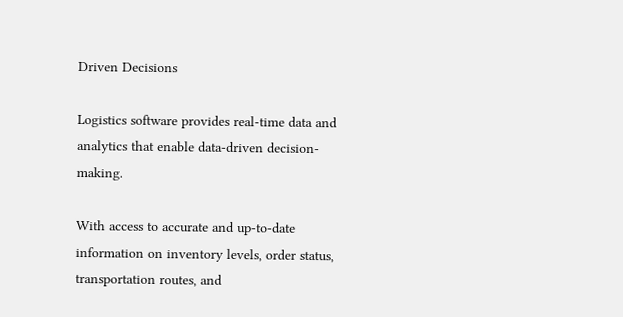Driven Decisions

Logistics software provides real-time data and analytics that enable data-driven decision-making.

With access to accurate and up-to-date information on inventory levels, order status, transportation routes, and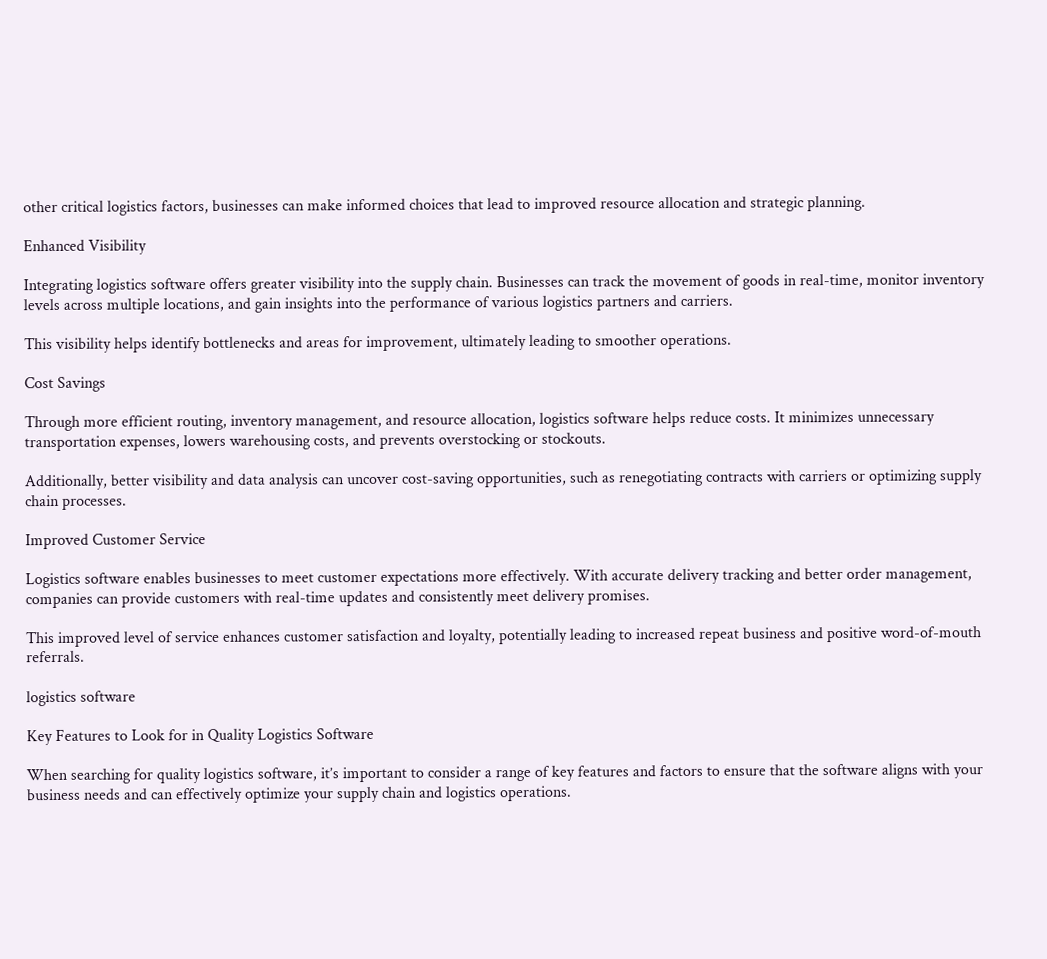other critical logistics factors, businesses can make informed choices that lead to improved resource allocation and strategic planning.

Enhanced Visibility

Integrating logistics software offers greater visibility into the supply chain. Businesses can track the movement of goods in real-time, monitor inventory levels across multiple locations, and gain insights into the performance of various logistics partners and carriers.

This visibility helps identify bottlenecks and areas for improvement, ultimately leading to smoother operations.

Cost Savings

Through more efficient routing, inventory management, and resource allocation, logistics software helps reduce costs. It minimizes unnecessary transportation expenses, lowers warehousing costs, and prevents overstocking or stockouts.

Additionally, better visibility and data analysis can uncover cost-saving opportunities, such as renegotiating contracts with carriers or optimizing supply chain processes.

Improved Customer Service

Logistics software enables businesses to meet customer expectations more effectively. With accurate delivery tracking and better order management, companies can provide customers with real-time updates and consistently meet delivery promises.

This improved level of service enhances customer satisfaction and loyalty, potentially leading to increased repeat business and positive word-of-mouth referrals.

logistics software

Key Features to Look for in Quality Logistics Software

When searching for quality logistics software, it’s important to consider a range of key features and factors to ensure that the software aligns with your business needs and can effectively optimize your supply chain and logistics operations.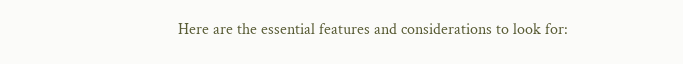Here are the essential features and considerations to look for: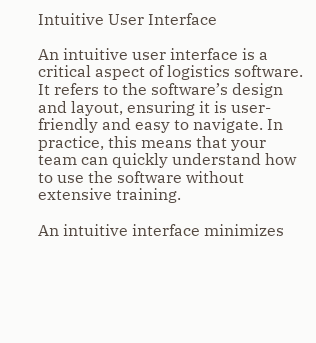Intuitive User Interface

An intuitive user interface is a critical aspect of logistics software. It refers to the software’s design and layout, ensuring it is user-friendly and easy to navigate. In practice, this means that your team can quickly understand how to use the software without extensive training.

An intuitive interface minimizes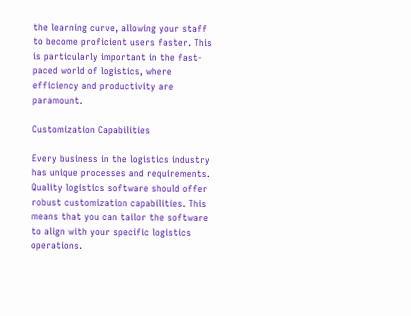the learning curve, allowing your staff to become proficient users faster. This is particularly important in the fast-paced world of logistics, where efficiency and productivity are paramount.

Customization Capabilities

Every business in the logistics industry has unique processes and requirements. Quality logistics software should offer robust customization capabilities. This means that you can tailor the software to align with your specific logistics operations.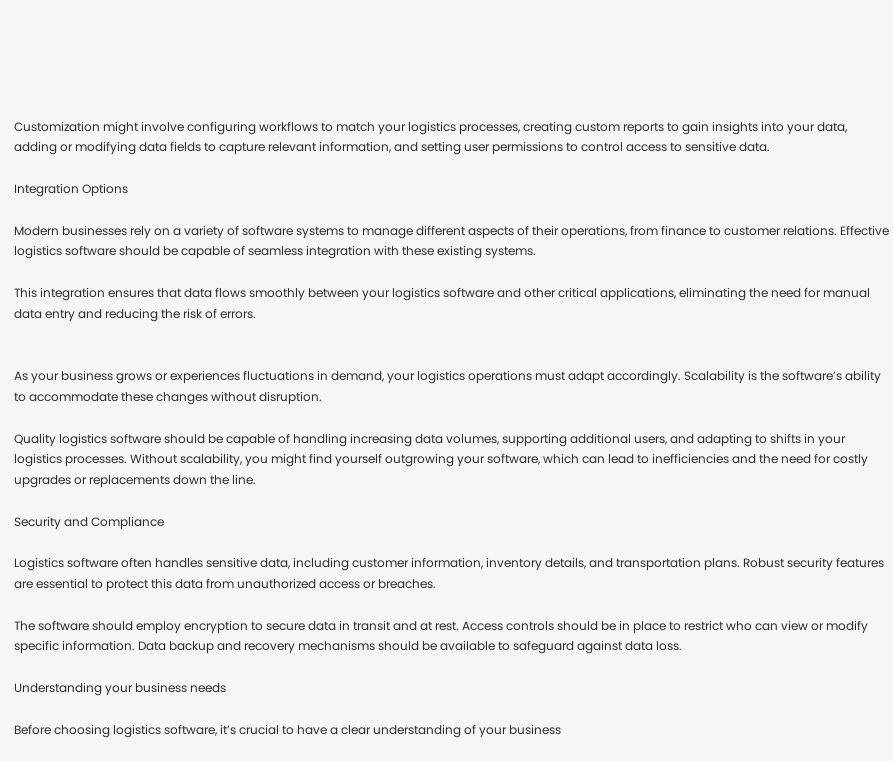Customization might involve configuring workflows to match your logistics processes, creating custom reports to gain insights into your data, adding or modifying data fields to capture relevant information, and setting user permissions to control access to sensitive data.

Integration Options

Modern businesses rely on a variety of software systems to manage different aspects of their operations, from finance to customer relations. Effective logistics software should be capable of seamless integration with these existing systems.

This integration ensures that data flows smoothly between your logistics software and other critical applications, eliminating the need for manual data entry and reducing the risk of errors.


As your business grows or experiences fluctuations in demand, your logistics operations must adapt accordingly. Scalability is the software’s ability to accommodate these changes without disruption.

Quality logistics software should be capable of handling increasing data volumes, supporting additional users, and adapting to shifts in your logistics processes. Without scalability, you might find yourself outgrowing your software, which can lead to inefficiencies and the need for costly upgrades or replacements down the line.

Security and Compliance

Logistics software often handles sensitive data, including customer information, inventory details, and transportation plans. Robust security features are essential to protect this data from unauthorized access or breaches.

The software should employ encryption to secure data in transit and at rest. Access controls should be in place to restrict who can view or modify specific information. Data backup and recovery mechanisms should be available to safeguard against data loss.

Understanding your business needs

Before choosing logistics software, it’s crucial to have a clear understanding of your business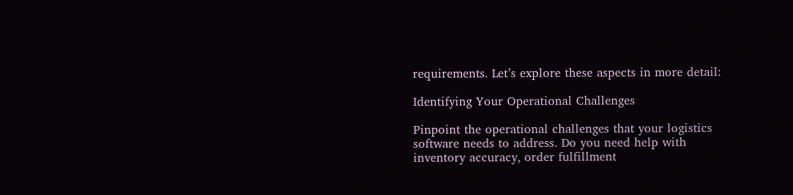requirements. Let’s explore these aspects in more detail:

Identifying Your Operational Challenges

Pinpoint the operational challenges that your logistics software needs to address. Do you need help with inventory accuracy, order fulfillment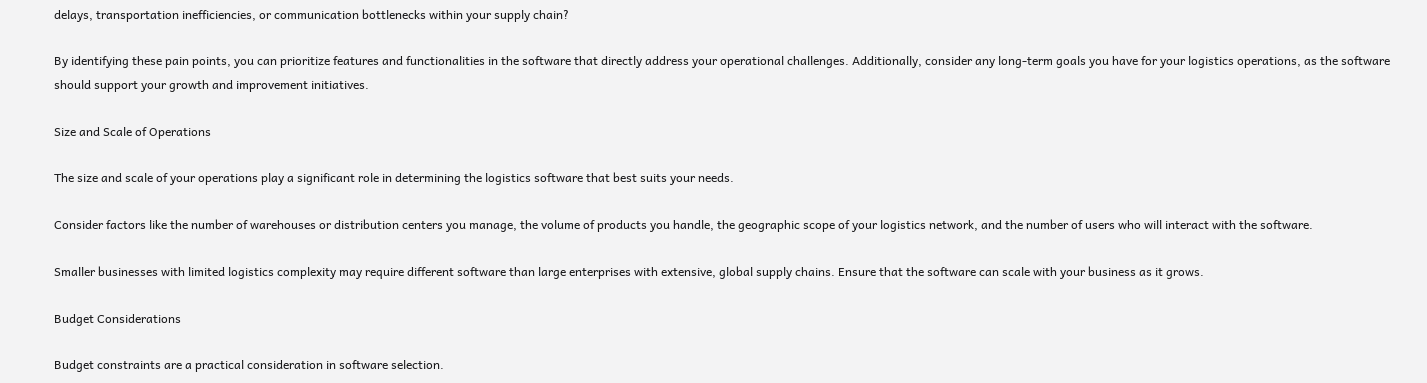delays, transportation inefficiencies, or communication bottlenecks within your supply chain?

By identifying these pain points, you can prioritize features and functionalities in the software that directly address your operational challenges. Additionally, consider any long-term goals you have for your logistics operations, as the software should support your growth and improvement initiatives.

Size and Scale of Operations

The size and scale of your operations play a significant role in determining the logistics software that best suits your needs.

Consider factors like the number of warehouses or distribution centers you manage, the volume of products you handle, the geographic scope of your logistics network, and the number of users who will interact with the software.

Smaller businesses with limited logistics complexity may require different software than large enterprises with extensive, global supply chains. Ensure that the software can scale with your business as it grows.

Budget Considerations

Budget constraints are a practical consideration in software selection.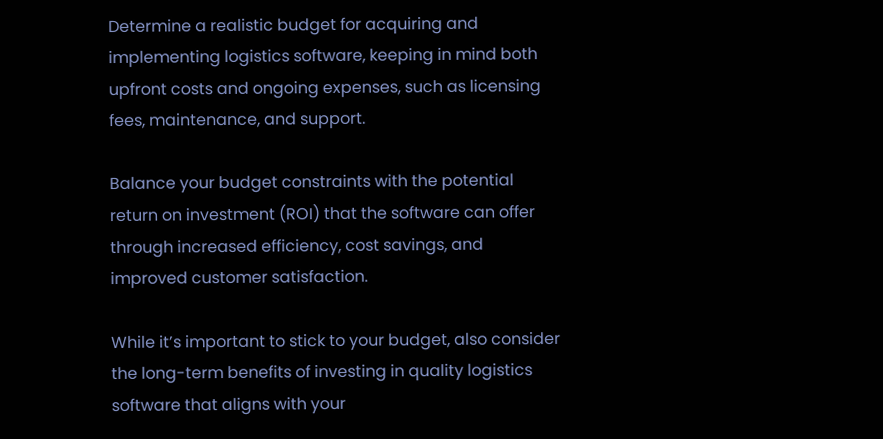Determine a realistic budget for acquiring and implementing logistics software, keeping in mind both upfront costs and ongoing expenses, such as licensing fees, maintenance, and support.

Balance your budget constraints with the potential return on investment (ROI) that the software can offer through increased efficiency, cost savings, and improved customer satisfaction.

While it’s important to stick to your budget, also consider the long-term benefits of investing in quality logistics software that aligns with your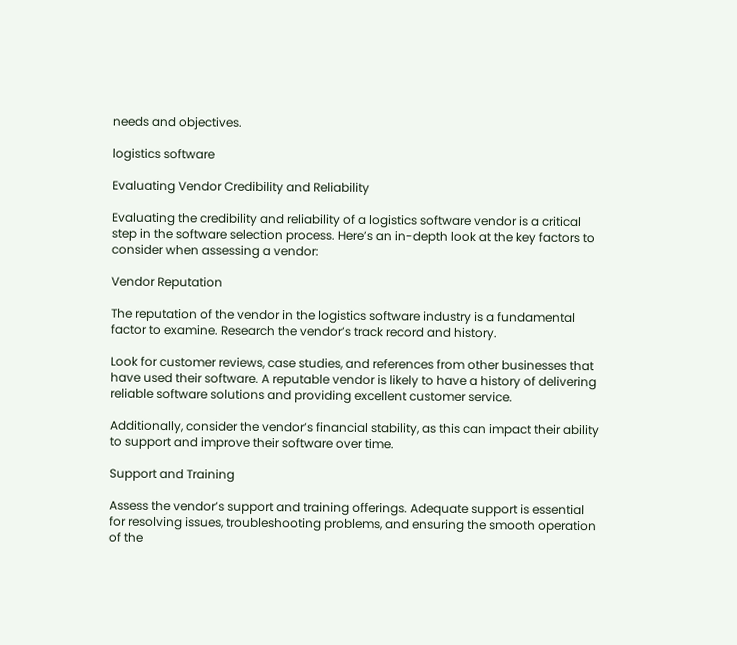needs and objectives.

logistics software

Evaluating Vendor Credibility and Reliability

Evaluating the credibility and reliability of a logistics software vendor is a critical step in the software selection process. Here’s an in-depth look at the key factors to consider when assessing a vendor:

Vendor Reputation

The reputation of the vendor in the logistics software industry is a fundamental factor to examine. Research the vendor’s track record and history.

Look for customer reviews, case studies, and references from other businesses that have used their software. A reputable vendor is likely to have a history of delivering reliable software solutions and providing excellent customer service.

Additionally, consider the vendor’s financial stability, as this can impact their ability to support and improve their software over time.

Support and Training

Assess the vendor’s support and training offerings. Adequate support is essential for resolving issues, troubleshooting problems, and ensuring the smooth operation of the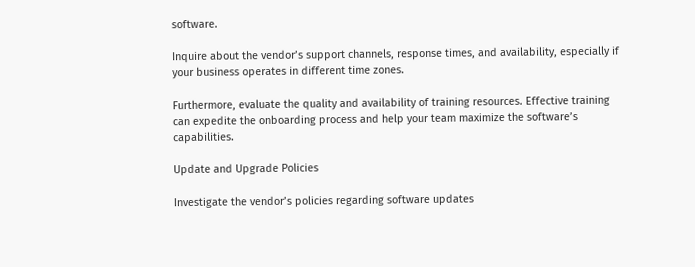software.

Inquire about the vendor’s support channels, response times, and availability, especially if your business operates in different time zones.

Furthermore, evaluate the quality and availability of training resources. Effective training can expedite the onboarding process and help your team maximize the software’s capabilities.

Update and Upgrade Policies

Investigate the vendor’s policies regarding software updates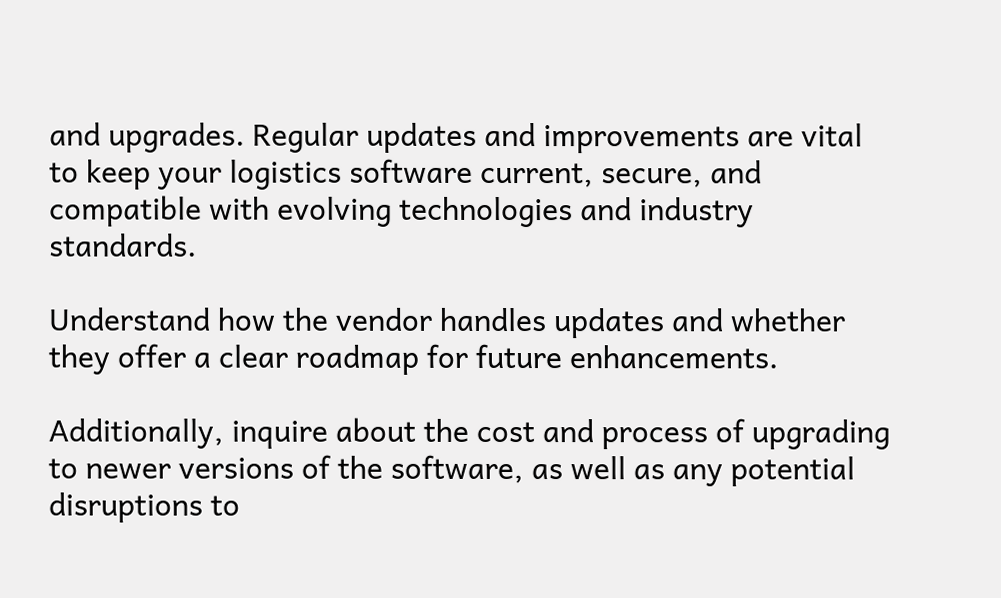and upgrades. Regular updates and improvements are vital to keep your logistics software current, secure, and compatible with evolving technologies and industry standards.

Understand how the vendor handles updates and whether they offer a clear roadmap for future enhancements.

Additionally, inquire about the cost and process of upgrading to newer versions of the software, as well as any potential disruptions to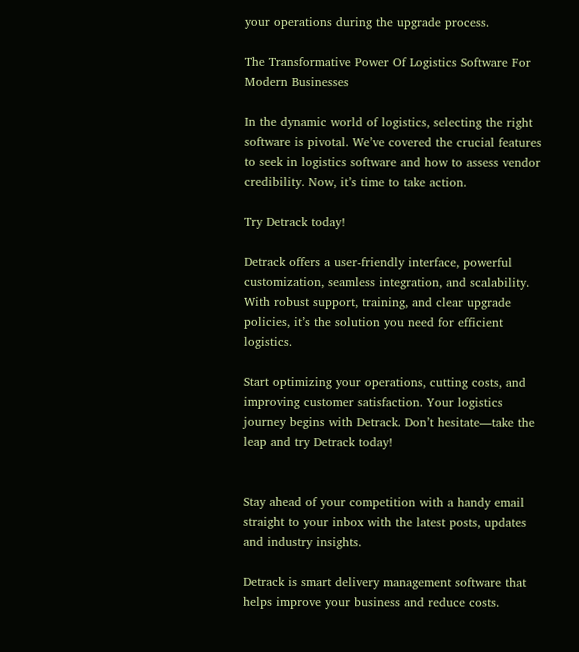your operations during the upgrade process.

The Transformative Power Of Logistics Software For Modern Businesses

In the dynamic world of logistics, selecting the right software is pivotal. We’ve covered the crucial features to seek in logistics software and how to assess vendor credibility. Now, it’s time to take action.

Try Detrack today!

Detrack offers a user-friendly interface, powerful customization, seamless integration, and scalability. With robust support, training, and clear upgrade policies, it’s the solution you need for efficient logistics.

Start optimizing your operations, cutting costs, and improving customer satisfaction. Your logistics journey begins with Detrack. Don’t hesitate—take the leap and try Detrack today!


Stay ahead of your competition with a handy email straight to your inbox with the latest posts, updates and industry insights.

Detrack is smart delivery management software that helps improve your business and reduce costs.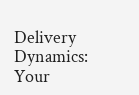Delivery Dynamics:
Your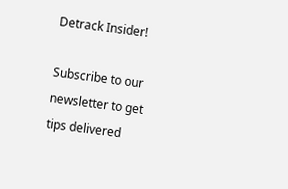Detrack Insider!

Subscribe to our newsletter to get tips delivered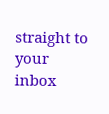straight to your inbox